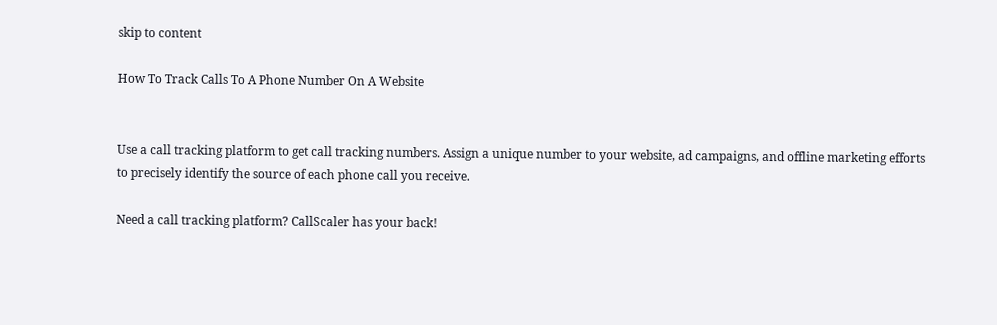skip to content

How To Track Calls To A Phone Number On A Website


Use a call tracking platform to get call tracking numbers. Assign a unique number to your website, ad campaigns, and offline marketing efforts to precisely identify the source of each phone call you receive.

Need a call tracking platform? CallScaler has your back!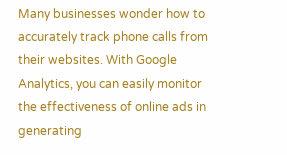Many businesses wonder how to accurately track phone calls from their websites. With Google Analytics, you can easily monitor the effectiveness of online ads in generating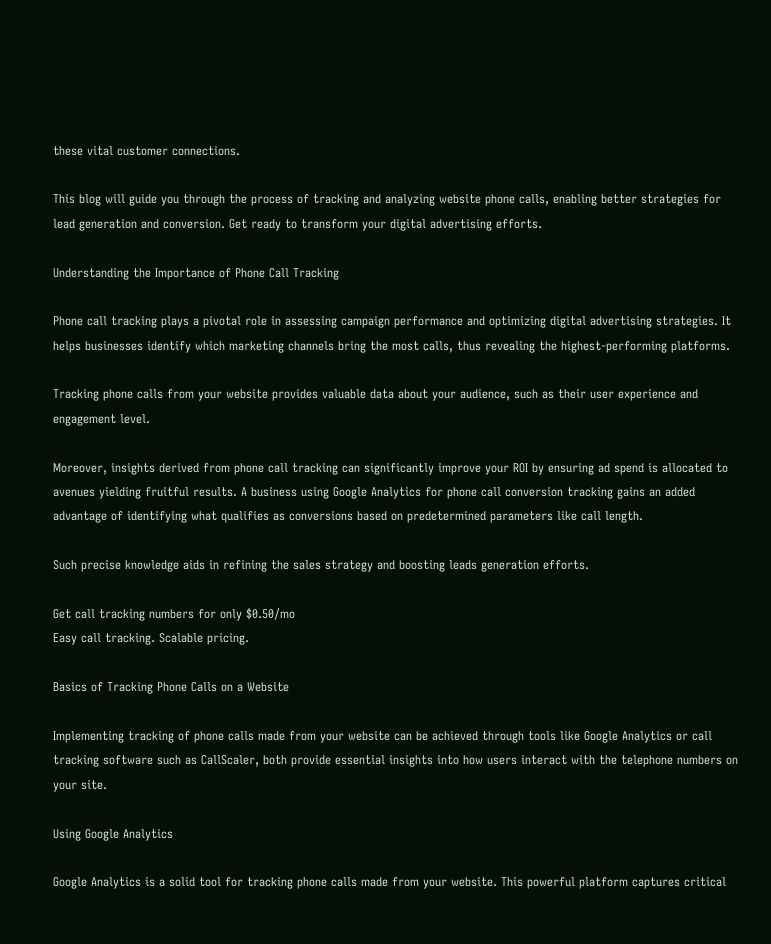these vital customer connections.

This blog will guide you through the process of tracking and analyzing website phone calls, enabling better strategies for lead generation and conversion. Get ready to transform your digital advertising efforts.

Understanding the Importance of Phone Call Tracking

Phone call tracking plays a pivotal role in assessing campaign performance and optimizing digital advertising strategies. It helps businesses identify which marketing channels bring the most calls, thus revealing the highest-performing platforms.

Tracking phone calls from your website provides valuable data about your audience, such as their user experience and engagement level.

Moreover, insights derived from phone call tracking can significantly improve your ROI by ensuring ad spend is allocated to avenues yielding fruitful results. A business using Google Analytics for phone call conversion tracking gains an added advantage of identifying what qualifies as conversions based on predetermined parameters like call length.

Such precise knowledge aids in refining the sales strategy and boosting leads generation efforts.

Get call tracking numbers for only $0.50/mo
Easy call tracking. Scalable pricing.

Basics of Tracking Phone Calls on a Website

Implementing tracking of phone calls made from your website can be achieved through tools like Google Analytics or call tracking software such as CallScaler, both provide essential insights into how users interact with the telephone numbers on your site.

Using Google Analytics

Google Analytics is a solid tool for tracking phone calls made from your website. This powerful platform captures critical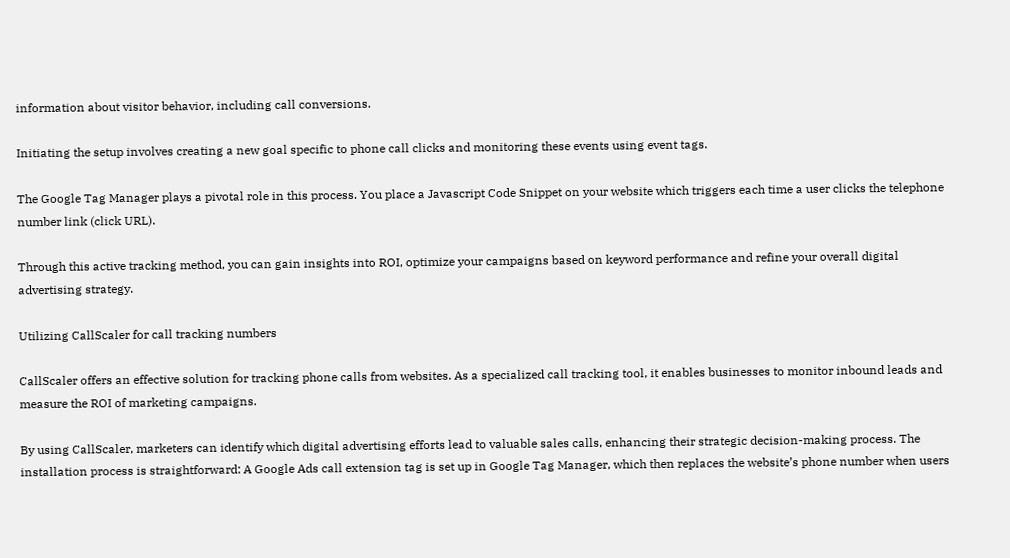information about visitor behavior, including call conversions.

Initiating the setup involves creating a new goal specific to phone call clicks and monitoring these events using event tags.

The Google Tag Manager plays a pivotal role in this process. You place a Javascript Code Snippet on your website which triggers each time a user clicks the telephone number link (click URL).

Through this active tracking method, you can gain insights into ROI, optimize your campaigns based on keyword performance and refine your overall digital advertising strategy.

Utilizing CallScaler for call tracking numbers

CallScaler offers an effective solution for tracking phone calls from websites. As a specialized call tracking tool, it enables businesses to monitor inbound leads and measure the ROI of marketing campaigns.

By using CallScaler, marketers can identify which digital advertising efforts lead to valuable sales calls, enhancing their strategic decision-making process. The installation process is straightforward: A Google Ads call extension tag is set up in Google Tag Manager, which then replaces the website’s phone number when users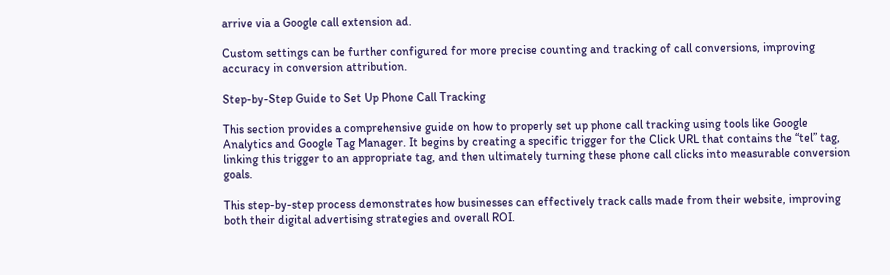arrive via a Google call extension ad.

Custom settings can be further configured for more precise counting and tracking of call conversions, improving accuracy in conversion attribution.

Step-by-Step Guide to Set Up Phone Call Tracking

This section provides a comprehensive guide on how to properly set up phone call tracking using tools like Google Analytics and Google Tag Manager. It begins by creating a specific trigger for the Click URL that contains the “tel” tag, linking this trigger to an appropriate tag, and then ultimately turning these phone call clicks into measurable conversion goals.

This step-by-step process demonstrates how businesses can effectively track calls made from their website, improving both their digital advertising strategies and overall ROI.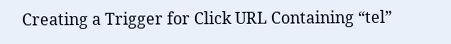Creating a Trigger for Click URL Containing “tel”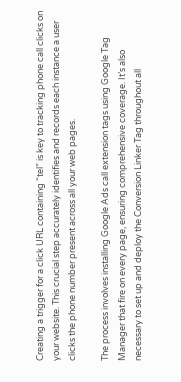Creating a trigger for a click URL containing “tel” is key to tracking phone call clicks on your website. This crucial step accurately identifies and records each instance a user clicks the phone number present across all your web pages.

The process involves installing Google Ads call extension tags using Google Tag Manager that fire on every page, ensuring comprehensive coverage. It’s also necessary to set up and deploy the Conversion Linker Tag throughout all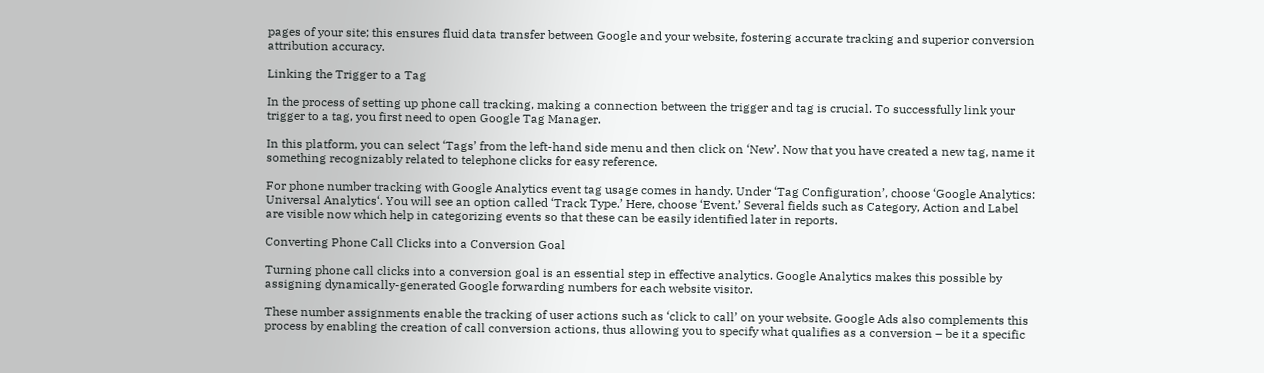pages of your site; this ensures fluid data transfer between Google and your website, fostering accurate tracking and superior conversion attribution accuracy.

Linking the Trigger to a Tag

In the process of setting up phone call tracking, making a connection between the trigger and tag is crucial. To successfully link your trigger to a tag, you first need to open Google Tag Manager.

In this platform, you can select ‘Tags’ from the left-hand side menu and then click on ‘New’. Now that you have created a new tag, name it something recognizably related to telephone clicks for easy reference.

For phone number tracking with Google Analytics event tag usage comes in handy. Under ‘Tag Configuration’, choose ‘Google Analytics: Universal Analytics‘. You will see an option called ‘Track Type.’ Here, choose ‘Event.’ Several fields such as Category, Action and Label are visible now which help in categorizing events so that these can be easily identified later in reports.

Converting Phone Call Clicks into a Conversion Goal

Turning phone call clicks into a conversion goal is an essential step in effective analytics. Google Analytics makes this possible by assigning dynamically-generated Google forwarding numbers for each website visitor.

These number assignments enable the tracking of user actions such as ‘click to call’ on your website. Google Ads also complements this process by enabling the creation of call conversion actions, thus allowing you to specify what qualifies as a conversion – be it a specific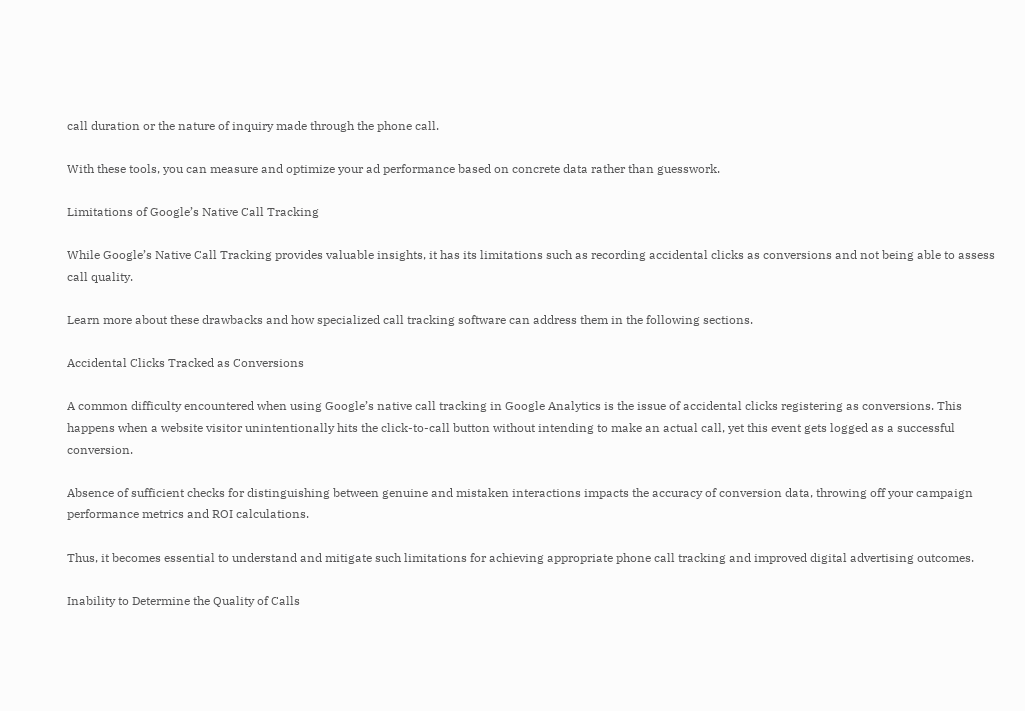call duration or the nature of inquiry made through the phone call.

With these tools, you can measure and optimize your ad performance based on concrete data rather than guesswork.

Limitations of Google’s Native Call Tracking

While Google’s Native Call Tracking provides valuable insights, it has its limitations such as recording accidental clicks as conversions and not being able to assess call quality.

Learn more about these drawbacks and how specialized call tracking software can address them in the following sections.

Accidental Clicks Tracked as Conversions

A common difficulty encountered when using Google’s native call tracking in Google Analytics is the issue of accidental clicks registering as conversions. This happens when a website visitor unintentionally hits the click-to-call button without intending to make an actual call, yet this event gets logged as a successful conversion.

Absence of sufficient checks for distinguishing between genuine and mistaken interactions impacts the accuracy of conversion data, throwing off your campaign performance metrics and ROI calculations.

Thus, it becomes essential to understand and mitigate such limitations for achieving appropriate phone call tracking and improved digital advertising outcomes.

Inability to Determine the Quality of Calls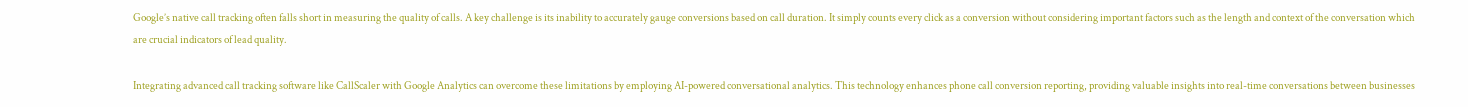Google’s native call tracking often falls short in measuring the quality of calls. A key challenge is its inability to accurately gauge conversions based on call duration. It simply counts every click as a conversion without considering important factors such as the length and context of the conversation which are crucial indicators of lead quality.

Integrating advanced call tracking software like CallScaler with Google Analytics can overcome these limitations by employing AI-powered conversational analytics. This technology enhances phone call conversion reporting, providing valuable insights into real-time conversations between businesses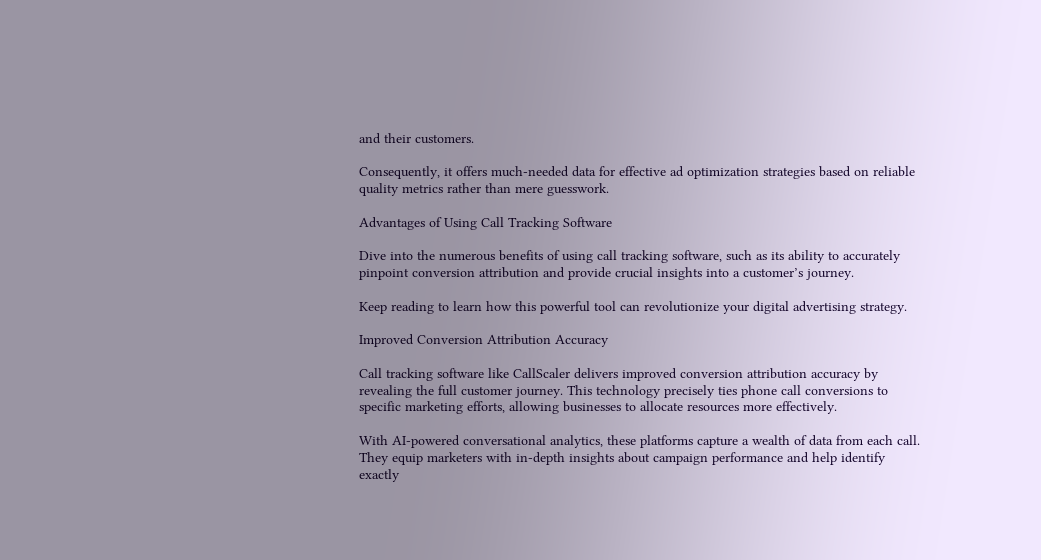and their customers.

Consequently, it offers much-needed data for effective ad optimization strategies based on reliable quality metrics rather than mere guesswork.

Advantages of Using Call Tracking Software

Dive into the numerous benefits of using call tracking software, such as its ability to accurately pinpoint conversion attribution and provide crucial insights into a customer’s journey.

Keep reading to learn how this powerful tool can revolutionize your digital advertising strategy.

Improved Conversion Attribution Accuracy

Call tracking software like CallScaler delivers improved conversion attribution accuracy by revealing the full customer journey. This technology precisely ties phone call conversions to specific marketing efforts, allowing businesses to allocate resources more effectively.

With AI-powered conversational analytics, these platforms capture a wealth of data from each call. They equip marketers with in-depth insights about campaign performance and help identify exactly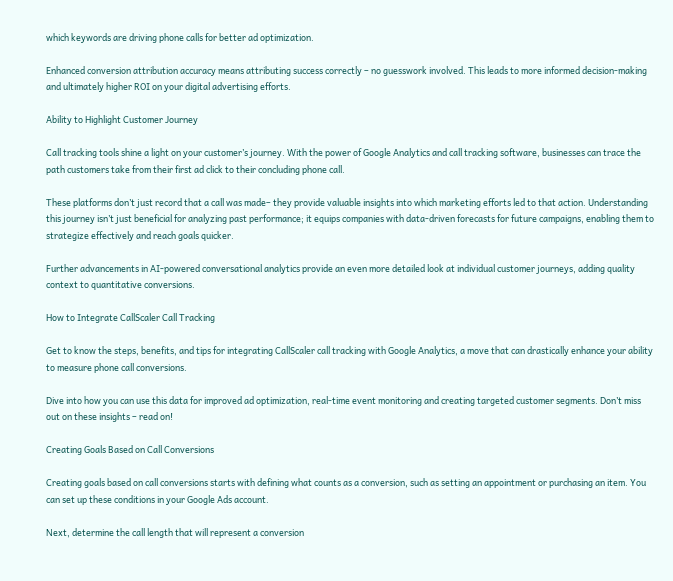which keywords are driving phone calls for better ad optimization.

Enhanced conversion attribution accuracy means attributing success correctly – no guesswork involved. This leads to more informed decision-making and ultimately higher ROI on your digital advertising efforts.

Ability to Highlight Customer Journey

Call tracking tools shine a light on your customer’s journey. With the power of Google Analytics and call tracking software, businesses can trace the path customers take from their first ad click to their concluding phone call.

These platforms don’t just record that a call was made– they provide valuable insights into which marketing efforts led to that action. Understanding this journey isn’t just beneficial for analyzing past performance; it equips companies with data-driven forecasts for future campaigns, enabling them to strategize effectively and reach goals quicker.

Further advancements in AI-powered conversational analytics provide an even more detailed look at individual customer journeys, adding quality context to quantitative conversions.

How to Integrate CallScaler Call Tracking

Get to know the steps, benefits, and tips for integrating CallScaler call tracking with Google Analytics, a move that can drastically enhance your ability to measure phone call conversions.

Dive into how you can use this data for improved ad optimization, real-time event monitoring and creating targeted customer segments. Don’t miss out on these insights – read on!

Creating Goals Based on Call Conversions

Creating goals based on call conversions starts with defining what counts as a conversion, such as setting an appointment or purchasing an item. You can set up these conditions in your Google Ads account.

Next, determine the call length that will represent a conversion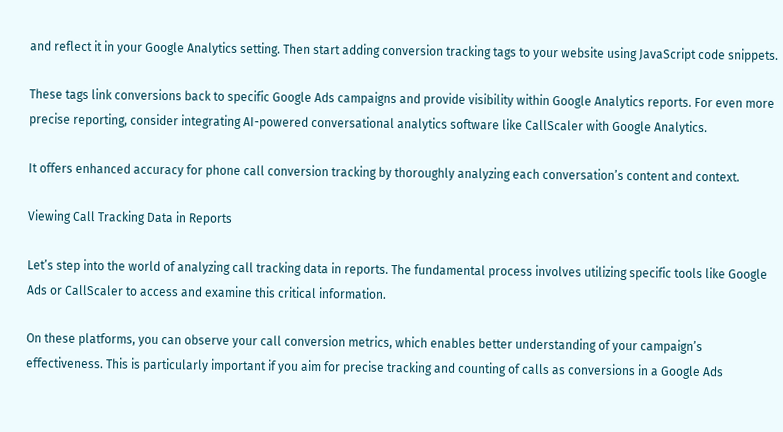and reflect it in your Google Analytics setting. Then start adding conversion tracking tags to your website using JavaScript code snippets.

These tags link conversions back to specific Google Ads campaigns and provide visibility within Google Analytics reports. For even more precise reporting, consider integrating AI-powered conversational analytics software like CallScaler with Google Analytics.

It offers enhanced accuracy for phone call conversion tracking by thoroughly analyzing each conversation’s content and context.

Viewing Call Tracking Data in Reports

Let’s step into the world of analyzing call tracking data in reports. The fundamental process involves utilizing specific tools like Google Ads or CallScaler to access and examine this critical information.

On these platforms, you can observe your call conversion metrics, which enables better understanding of your campaign’s effectiveness. This is particularly important if you aim for precise tracking and counting of calls as conversions in a Google Ads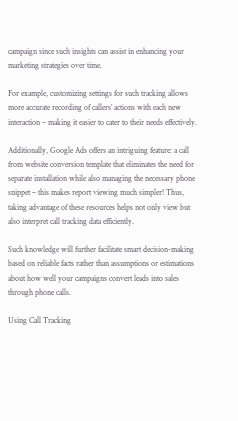campaign since such insights can assist in enhancing your marketing strategies over time.

For example, customizing settings for such tracking allows more accurate recording of callers’ actions with each new interaction – making it easier to cater to their needs effectively.

Additionally, Google Ads offers an intriguing feature: a call from website conversion template that eliminates the need for separate installation while also managing the necessary phone snippet – this makes report viewing much simpler! Thus, taking advantage of these resources helps not only view but also interpret call tracking data efficiently.

Such knowledge will further facilitate smart decision-making based on reliable facts rather than assumptions or estimations about how well your campaigns convert leads into sales through phone calls.

Using Call Tracking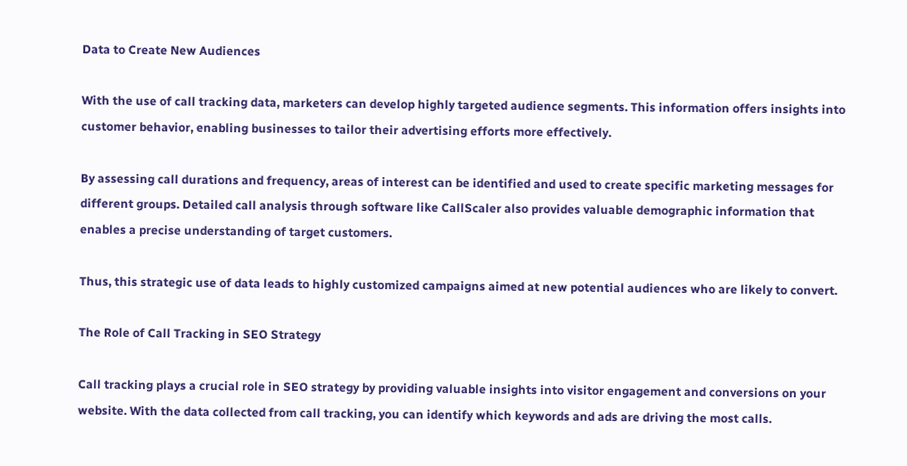Data to Create New Audiences

With the use of call tracking data, marketers can develop highly targeted audience segments. This information offers insights into customer behavior, enabling businesses to tailor their advertising efforts more effectively.

By assessing call durations and frequency, areas of interest can be identified and used to create specific marketing messages for different groups. Detailed call analysis through software like CallScaler also provides valuable demographic information that enables a precise understanding of target customers.

Thus, this strategic use of data leads to highly customized campaigns aimed at new potential audiences who are likely to convert.

The Role of Call Tracking in SEO Strategy

Call tracking plays a crucial role in SEO strategy by providing valuable insights into visitor engagement and conversions on your website. With the data collected from call tracking, you can identify which keywords and ads are driving the most calls.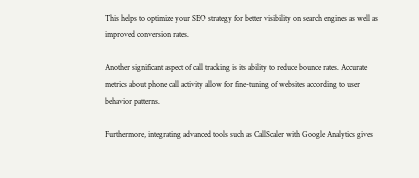This helps to optimize your SEO strategy for better visibility on search engines as well as improved conversion rates.

Another significant aspect of call tracking is its ability to reduce bounce rates. Accurate metrics about phone call activity allow for fine-tuning of websites according to user behavior patterns.

Furthermore, integrating advanced tools such as CallScaler with Google Analytics gives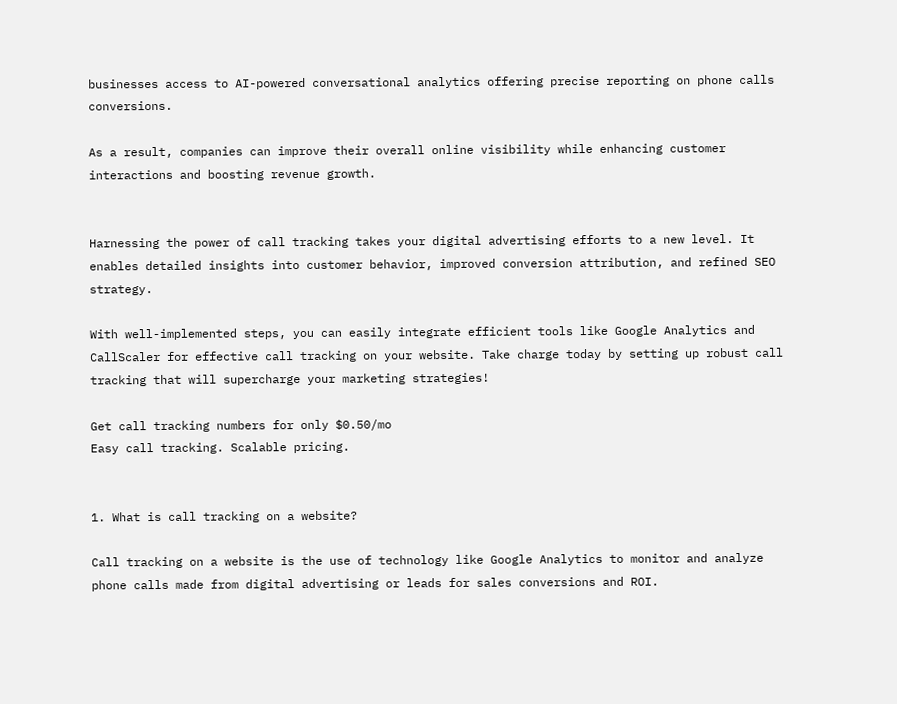businesses access to AI-powered conversational analytics offering precise reporting on phone calls conversions.

As a result, companies can improve their overall online visibility while enhancing customer interactions and boosting revenue growth.


Harnessing the power of call tracking takes your digital advertising efforts to a new level. It enables detailed insights into customer behavior, improved conversion attribution, and refined SEO strategy.

With well-implemented steps, you can easily integrate efficient tools like Google Analytics and CallScaler for effective call tracking on your website. Take charge today by setting up robust call tracking that will supercharge your marketing strategies!

Get call tracking numbers for only $0.50/mo
Easy call tracking. Scalable pricing.


1. What is call tracking on a website?

Call tracking on a website is the use of technology like Google Analytics to monitor and analyze phone calls made from digital advertising or leads for sales conversions and ROI.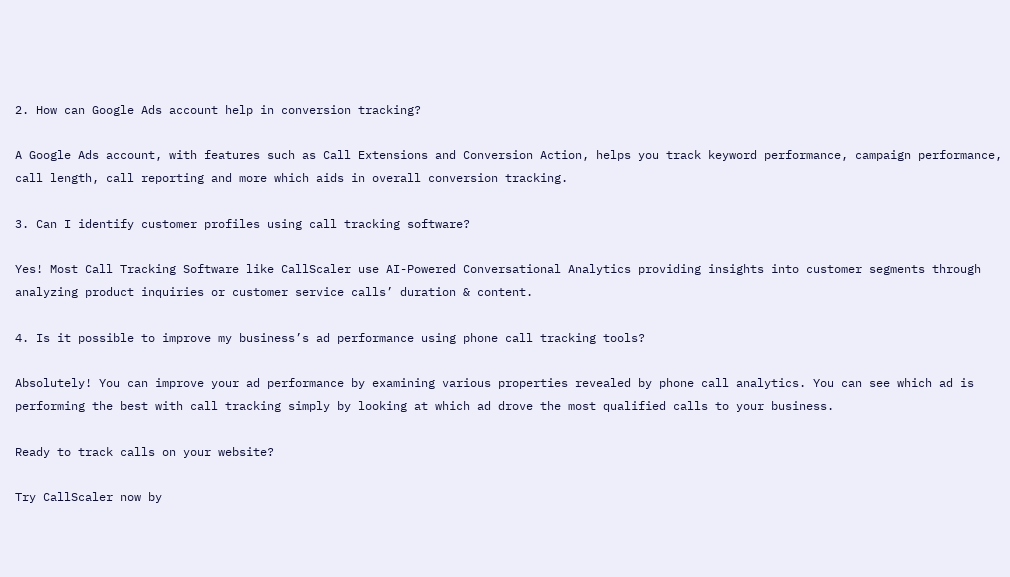2. How can Google Ads account help in conversion tracking?

A Google Ads account, with features such as Call Extensions and Conversion Action, helps you track keyword performance, campaign performance, call length, call reporting and more which aids in overall conversion tracking.

3. Can I identify customer profiles using call tracking software?

Yes! Most Call Tracking Software like CallScaler use AI-Powered Conversational Analytics providing insights into customer segments through analyzing product inquiries or customer service calls’ duration & content.

4. Is it possible to improve my business’s ad performance using phone call tracking tools?

Absolutely! You can improve your ad performance by examining various properties revealed by phone call analytics. You can see which ad is performing the best with call tracking simply by looking at which ad drove the most qualified calls to your business.

Ready to track calls on your website?

Try CallScaler now by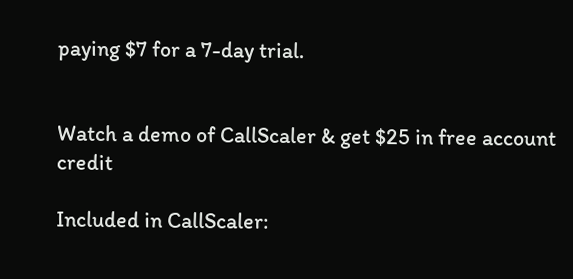paying $7 for a 7-day trial.


Watch a demo of CallScaler & get $25 in free account credit

Included in CallScaler: